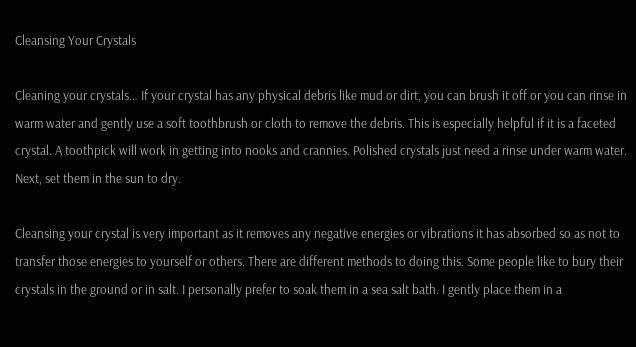Cleansing Your Crystals

Cleaning your crystals… If your crystal has any physical debris like mud or dirt, you can brush it off or you can rinse in warm water and gently use a soft toothbrush or cloth to remove the debris. This is especially helpful if it is a faceted crystal. A toothpick will work in getting into nooks and crannies. Polished crystals just need a rinse under warm water. Next, set them in the sun to dry.

Cleansing your crystal is very important as it removes any negative energies or vibrations it has absorbed so as not to transfer those energies to yourself or others. There are different methods to doing this. Some people like to bury their crystals in the ground or in salt. I personally prefer to soak them in a sea salt bath. I gently place them in a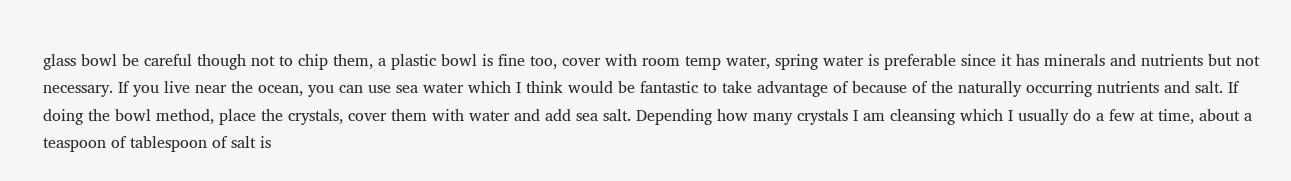glass bowl be careful though not to chip them, a plastic bowl is fine too, cover with room temp water, spring water is preferable since it has minerals and nutrients but not necessary. If you live near the ocean, you can use sea water which I think would be fantastic to take advantage of because of the naturally occurring nutrients and salt. If doing the bowl method, place the crystals, cover them with water and add sea salt. Depending how many crystals I am cleansing which I usually do a few at time, about a teaspoon of tablespoon of salt is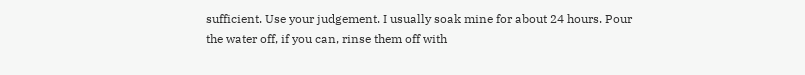sufficient. Use your judgement. I usually soak mine for about 24 hours. Pour the water off, if you can, rinse them off with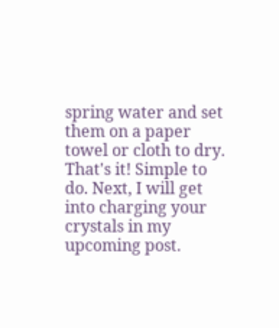spring water and set them on a paper towel or cloth to dry. That's it! Simple to do. Next, I will get into charging your crystals in my upcoming post.